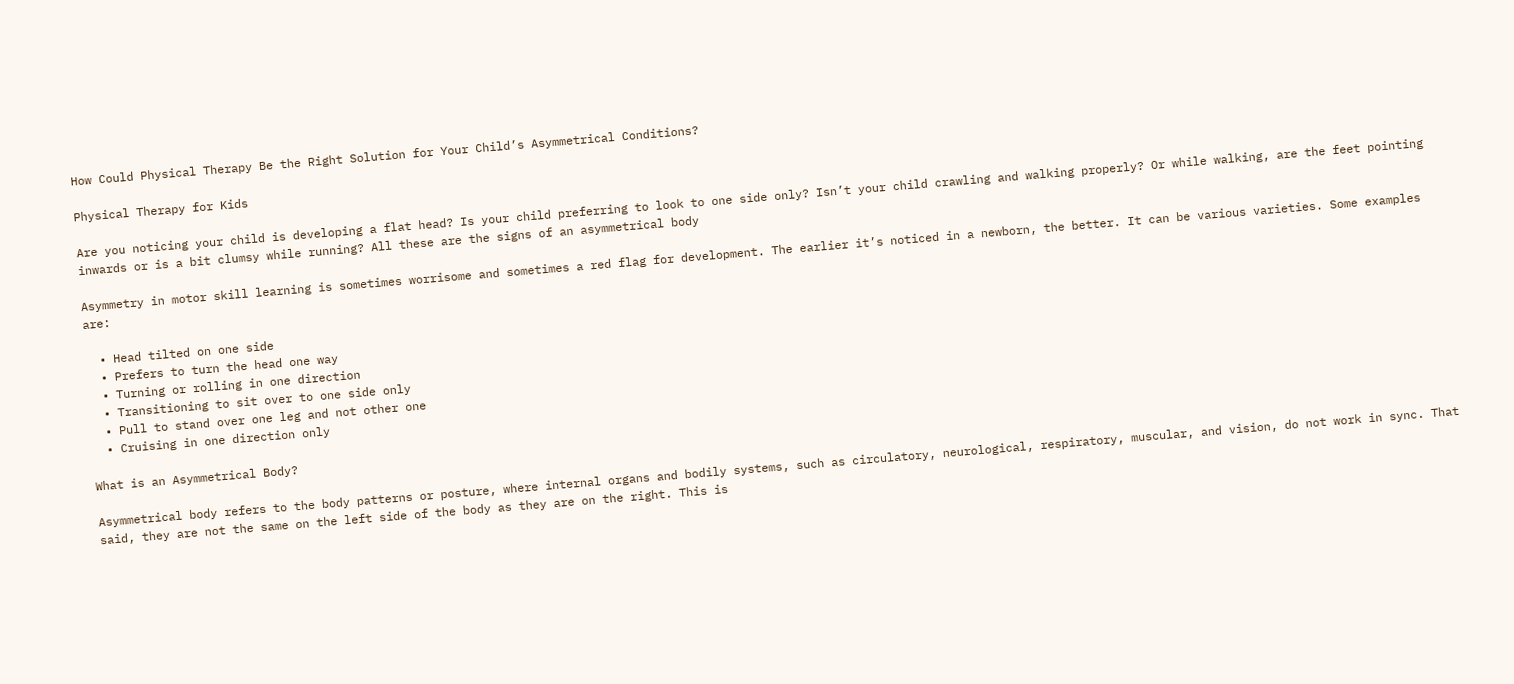How Could Physical Therapy Be the Right Solution for Your Child’s Asymmetrical Conditions?

Physical Therapy for Kids

Are you noticing your child is developing a flat head? Is your child preferring to look to one side only? Isn’t your child crawling and walking properly? Or while walking, are the feet pointing inwards or is a bit clumsy while running? All these are the signs of an asymmetrical body

Asymmetry in motor skill learning is sometimes worrisome and sometimes a red flag for development. The earlier it’s noticed in a newborn, the better. It can be various varieties. Some examples are:

  • Head tilted on one side
  • Prefers to turn the head one way
  • Turning or rolling in one direction
  • Transitioning to sit over to one side only
  • Pull to stand over one leg and not other one
  • Cruising in one direction only

What is an Asymmetrical Body?

Asymmetrical body refers to the body patterns or posture, where internal organs and bodily systems, such as circulatory, neurological, respiratory, muscular, and vision, do not work in sync. That said, they are not the same on the left side of the body as they are on the right. This is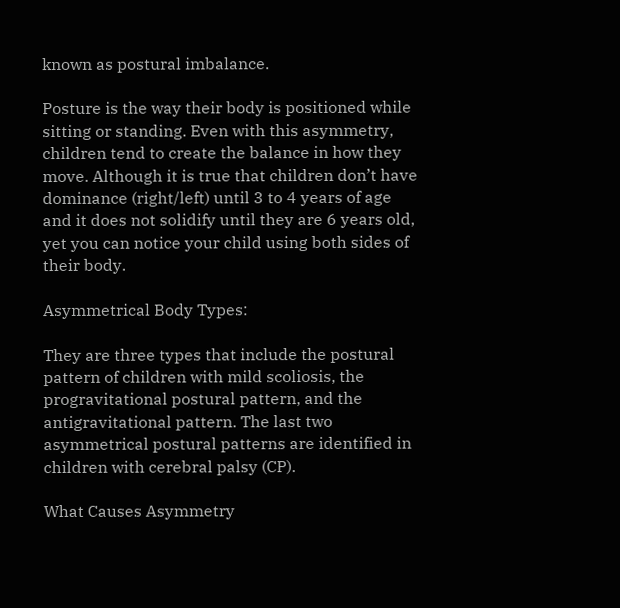known as postural imbalance.

Posture is the way their body is positioned while sitting or standing. Even with this asymmetry, children tend to create the balance in how they move. Although it is true that children don’t have dominance (right/left) until 3 to 4 years of age and it does not solidify until they are 6 years old, yet you can notice your child using both sides of their body.

Asymmetrical Body Types:

They are three types that include the postural pattern of children with mild scoliosis, the progravitational postural pattern, and the antigravitational pattern. The last two asymmetrical postural patterns are identified in children with cerebral palsy (CP).

What Causes Asymmetry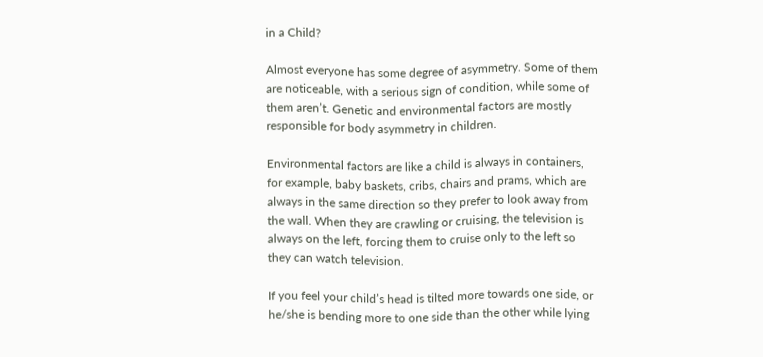in a Child?

Almost everyone has some degree of asymmetry. Some of them are noticeable, with a serious sign of condition, while some of them aren’t. Genetic and environmental factors are mostly responsible for body asymmetry in children.

Environmental factors are like a child is always in containers, for example, baby baskets, cribs, chairs and prams, which are always in the same direction so they prefer to look away from the wall. When they are crawling or cruising, the television is always on the left, forcing them to cruise only to the left so they can watch television.

If you feel your child’s head is tilted more towards one side, or he/she is bending more to one side than the other while lying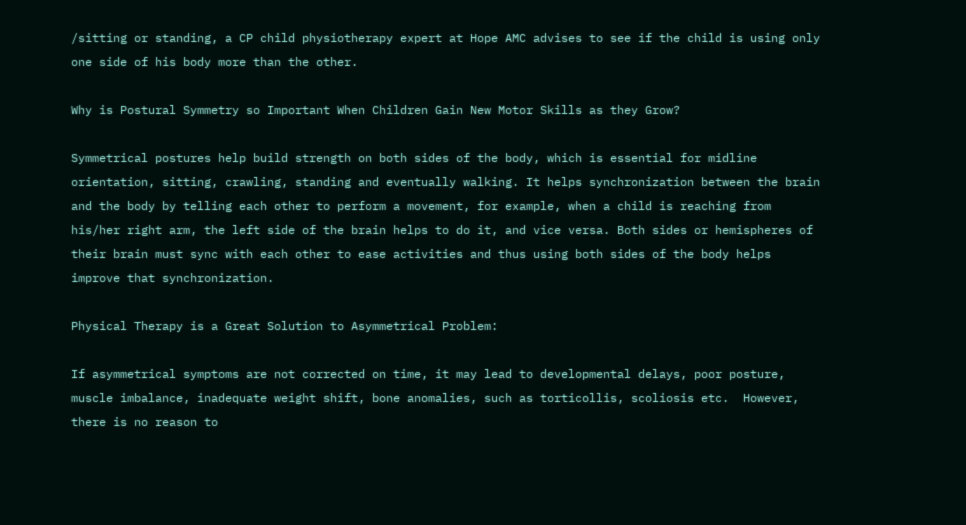/sitting or standing, a CP child physiotherapy expert at Hope AMC advises to see if the child is using only one side of his body more than the other.

Why is Postural Symmetry so Important When Children Gain New Motor Skills as they Grow?

Symmetrical postures help build strength on both sides of the body, which is essential for midline orientation, sitting, crawling, standing and eventually walking. It helps synchronization between the brain and the body by telling each other to perform a movement, for example, when a child is reaching from his/her right arm, the left side of the brain helps to do it, and vice versa. Both sides or hemispheres of their brain must sync with each other to ease activities and thus using both sides of the body helps improve that synchronization.

Physical Therapy is a Great Solution to Asymmetrical Problem:

If asymmetrical symptoms are not corrected on time, it may lead to developmental delays, poor posture, muscle imbalance, inadequate weight shift, bone anomalies, such as torticollis, scoliosis etc.  However, there is no reason to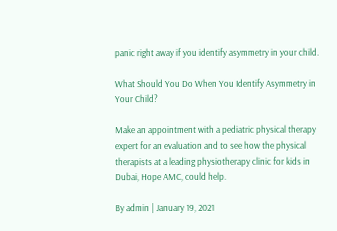panic right away if you identify asymmetry in your child.

What Should You Do When You Identify Asymmetry in Your Child?

Make an appointment with a pediatric physical therapy expert for an evaluation and to see how the physical therapists at a leading physiotherapy clinic for kids in Dubai, Hope AMC, could help.

By admin | January 19, 2021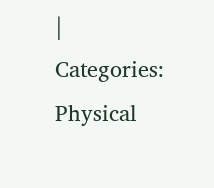| Categories: Physical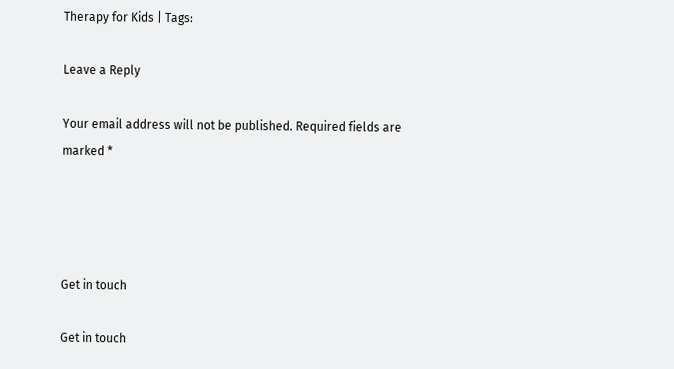Therapy for Kids | Tags:

Leave a Reply

Your email address will not be published. Required fields are marked *




Get in touch

Get in touch